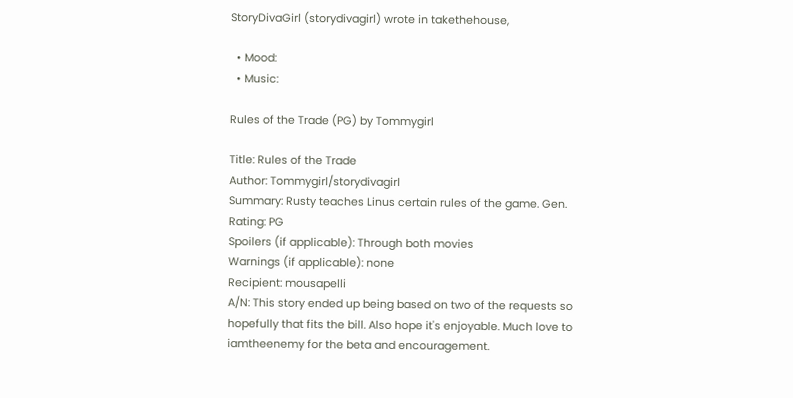StoryDivaGirl (storydivagirl) wrote in takethehouse,

  • Mood:
  • Music:

Rules of the Trade (PG) by Tommygirl

Title: Rules of the Trade
Author: Tommygirl/storydivagirl
Summary: Rusty teaches Linus certain rules of the game. Gen.
Rating: PG
Spoilers (if applicable): Through both movies
Warnings (if applicable): none
Recipient: mousapelli
A/N: This story ended up being based on two of the requests so hopefully that fits the bill. Also hope it's enjoyable. Much love to iamtheenemy for the beta and encouragement.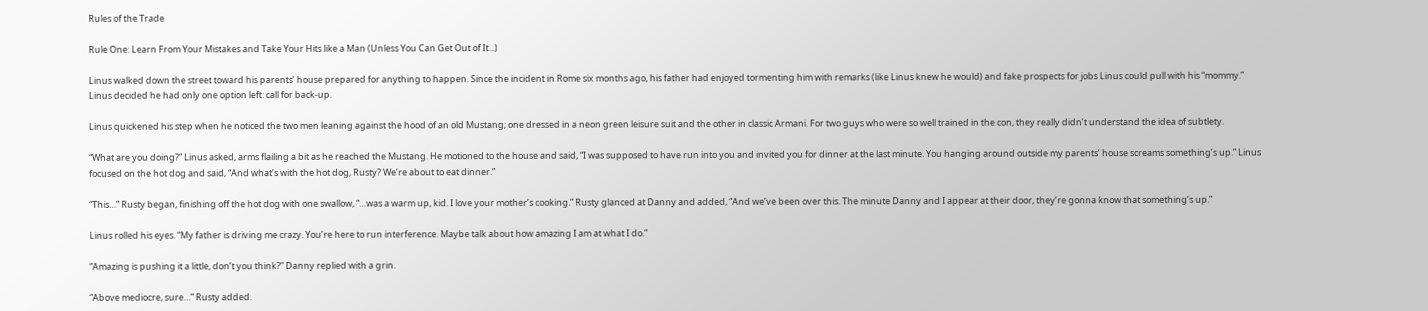Rules of the Trade

Rule One: Learn From Your Mistakes and Take Your Hits like a Man (Unless You Can Get Out of It...)

Linus walked down the street toward his parents’ house prepared for anything to happen. Since the incident in Rome six months ago, his father had enjoyed tormenting him with remarks (like Linus knew he would) and fake prospects for jobs Linus could pull with his “mommy.” Linus decided he had only one option left: call for back-up.

Linus quickened his step when he noticed the two men leaning against the hood of an old Mustang; one dressed in a neon green leisure suit and the other in classic Armani. For two guys who were so well trained in the con, they really didn’t understand the idea of subtlety.

“What are you doing?” Linus asked, arms flailing a bit as he reached the Mustang. He motioned to the house and said, “I was supposed to have run into you and invited you for dinner at the last minute. You hanging around outside my parents’ house screams something’s up.” Linus focused on the hot dog and said, “And what’s with the hot dog, Rusty? We’re about to eat dinner.”

“This…” Rusty began, finishing off the hot dog with one swallow, “…was a warm up, kid. I love your mother’s cooking.” Rusty glanced at Danny and added, “And we’ve been over this. The minute Danny and I appear at their door, they’re gonna know that something’s up.”

Linus rolled his eyes. “My father is driving me crazy. You’re here to run interference. Maybe talk about how amazing I am at what I do.”

“Amazing is pushing it a little, don’t you think?” Danny replied with a grin.

“Above mediocre, sure…” Rusty added.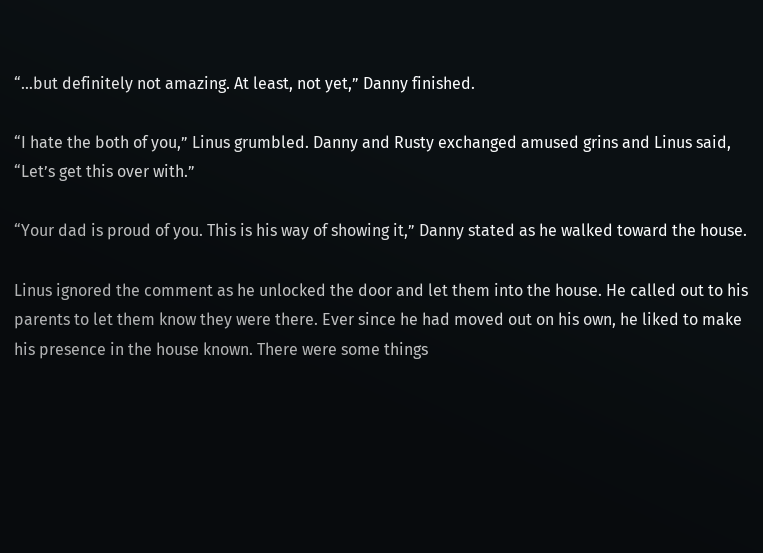“…but definitely not amazing. At least, not yet,” Danny finished.

“I hate the both of you,” Linus grumbled. Danny and Rusty exchanged amused grins and Linus said, “Let’s get this over with.”

“Your dad is proud of you. This is his way of showing it,” Danny stated as he walked toward the house.

Linus ignored the comment as he unlocked the door and let them into the house. He called out to his parents to let them know they were there. Ever since he had moved out on his own, he liked to make his presence in the house known. There were some things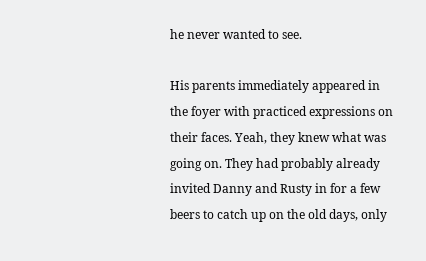he never wanted to see.

His parents immediately appeared in the foyer with practiced expressions on their faces. Yeah, they knew what was going on. They had probably already invited Danny and Rusty in for a few beers to catch up on the old days, only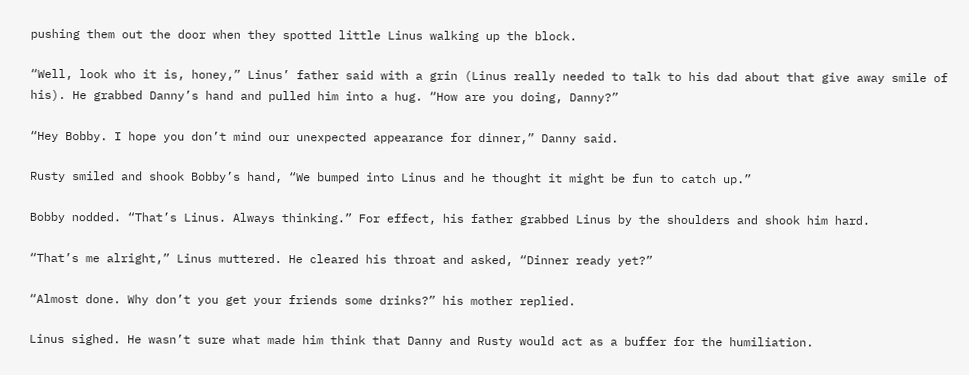pushing them out the door when they spotted little Linus walking up the block.

“Well, look who it is, honey,” Linus’ father said with a grin (Linus really needed to talk to his dad about that give away smile of his). He grabbed Danny’s hand and pulled him into a hug. “How are you doing, Danny?”

“Hey Bobby. I hope you don’t mind our unexpected appearance for dinner,” Danny said.

Rusty smiled and shook Bobby’s hand, “We bumped into Linus and he thought it might be fun to catch up.”

Bobby nodded. “That’s Linus. Always thinking.” For effect, his father grabbed Linus by the shoulders and shook him hard.

“That’s me alright,” Linus muttered. He cleared his throat and asked, “Dinner ready yet?”

“Almost done. Why don’t you get your friends some drinks?” his mother replied.

Linus sighed. He wasn’t sure what made him think that Danny and Rusty would act as a buffer for the humiliation.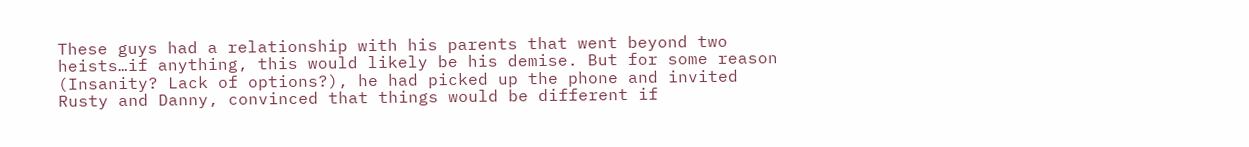These guys had a relationship with his parents that went beyond two heists…if anything, this would likely be his demise. But for some reason (Insanity? Lack of options?), he had picked up the phone and invited Rusty and Danny, convinced that things would be different if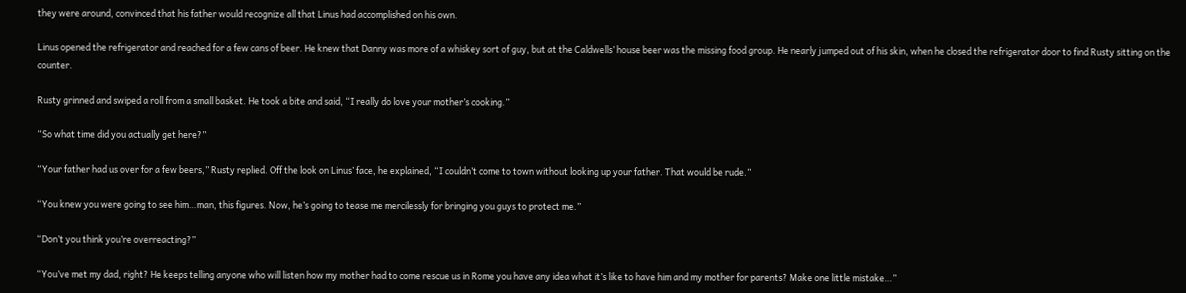they were around, convinced that his father would recognize all that Linus had accomplished on his own.

Linus opened the refrigerator and reached for a few cans of beer. He knew that Danny was more of a whiskey sort of guy, but at the Caldwells’ house beer was the missing food group. He nearly jumped out of his skin, when he closed the refrigerator door to find Rusty sitting on the counter.

Rusty grinned and swiped a roll from a small basket. He took a bite and said, “I really do love your mother’s cooking.”

“So what time did you actually get here?”

“Your father had us over for a few beers,” Rusty replied. Off the look on Linus’ face, he explained, “I couldn’t come to town without looking up your father. That would be rude.”

“You knew you were going to see him…man, this figures. Now, he’s going to tease me mercilessly for bringing you guys to protect me.”

“Don’t you think you’re overreacting?”

“You’ve met my dad, right? He keeps telling anyone who will listen how my mother had to come rescue us in Rome you have any idea what it’s like to have him and my mother for parents? Make one little mistake…”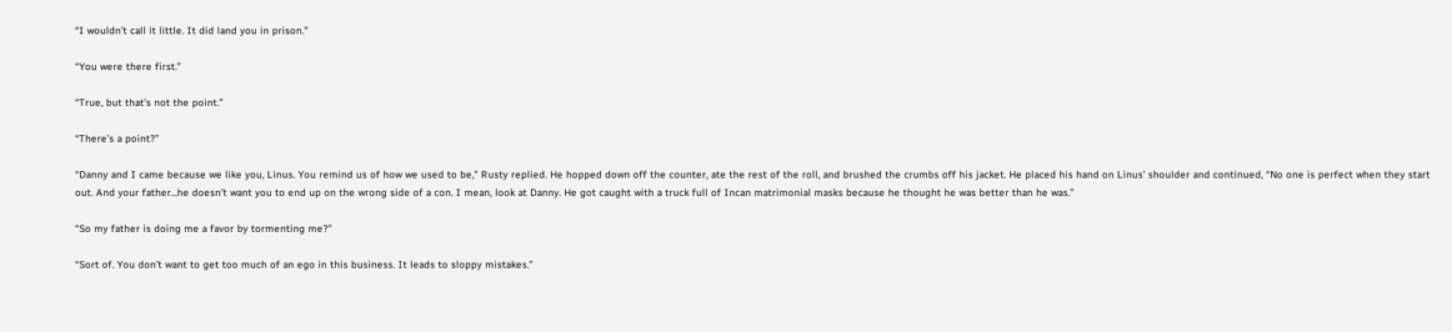“I wouldn’t call it little. It did land you in prison.”

“You were there first.”

“True, but that’s not the point.”

“There’s a point?”

“Danny and I came because we like you, Linus. You remind us of how we used to be,” Rusty replied. He hopped down off the counter, ate the rest of the roll, and brushed the crumbs off his jacket. He placed his hand on Linus’ shoulder and continued, “No one is perfect when they start out. And your father...he doesn’t want you to end up on the wrong side of a con. I mean, look at Danny. He got caught with a truck full of Incan matrimonial masks because he thought he was better than he was.”

“So my father is doing me a favor by tormenting me?”

“Sort of. You don’t want to get too much of an ego in this business. It leads to sloppy mistakes.”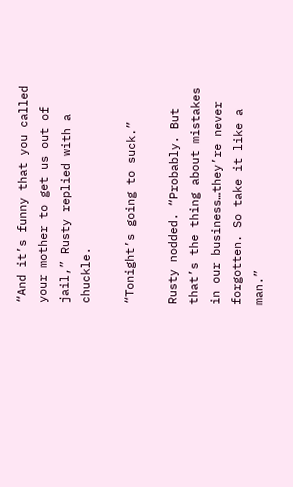“And it’s funny that you called your mother to get us out of jail,” Rusty replied with a chuckle.

“Tonight’s going to suck.”

Rusty nodded. “Probably. But that’s the thing about mistakes in our business…they’re never forgotten. So take it like a man.”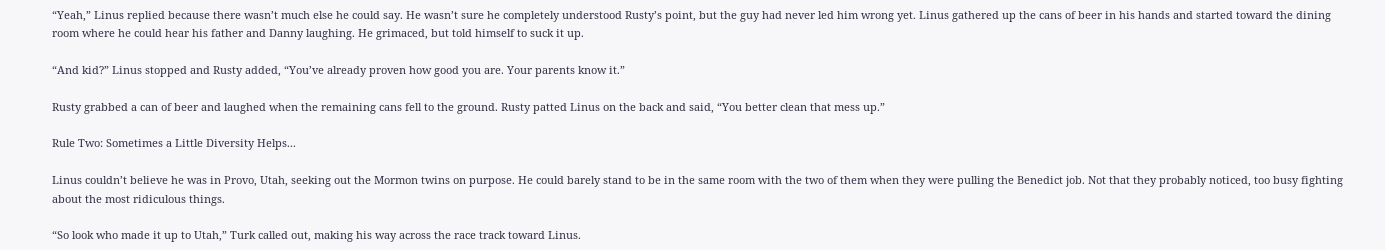“Yeah,” Linus replied because there wasn’t much else he could say. He wasn’t sure he completely understood Rusty’s point, but the guy had never led him wrong yet. Linus gathered up the cans of beer in his hands and started toward the dining room where he could hear his father and Danny laughing. He grimaced, but told himself to suck it up.

“And kid?” Linus stopped and Rusty added, “You’ve already proven how good you are. Your parents know it.”

Rusty grabbed a can of beer and laughed when the remaining cans fell to the ground. Rusty patted Linus on the back and said, “You better clean that mess up.”

Rule Two: Sometimes a Little Diversity Helps...

Linus couldn’t believe he was in Provo, Utah, seeking out the Mormon twins on purpose. He could barely stand to be in the same room with the two of them when they were pulling the Benedict job. Not that they probably noticed, too busy fighting about the most ridiculous things.

“So look who made it up to Utah,” Turk called out, making his way across the race track toward Linus.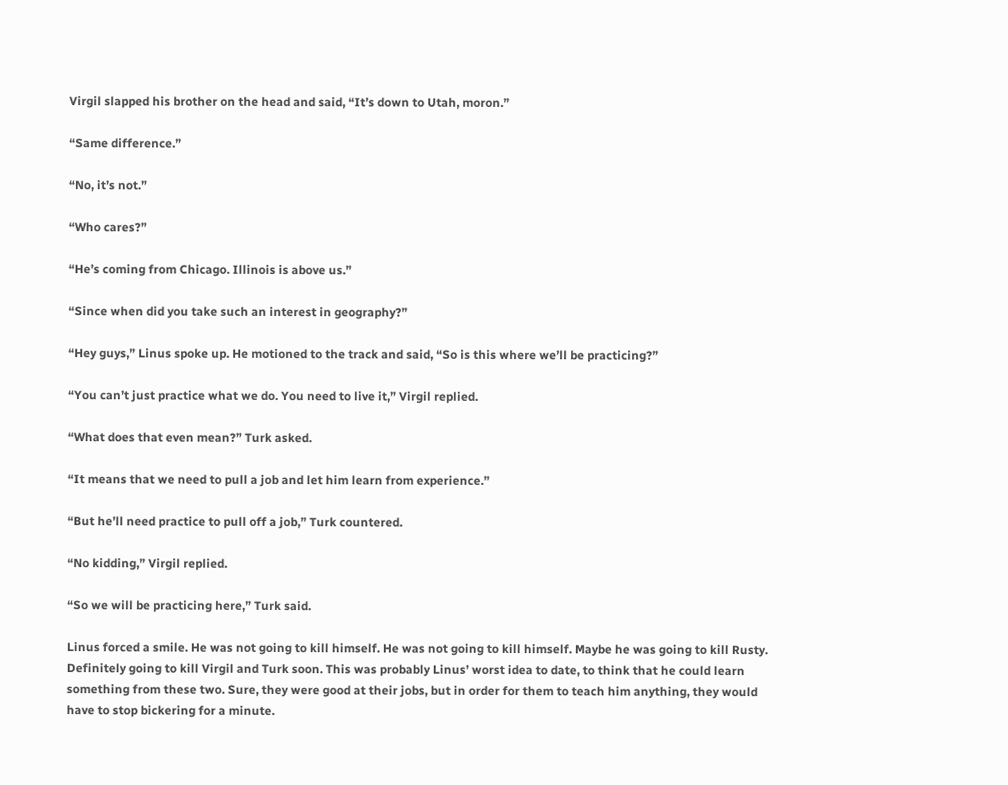Virgil slapped his brother on the head and said, “It’s down to Utah, moron.”

“Same difference.”

“No, it’s not.”

“Who cares?”

“He’s coming from Chicago. Illinois is above us.”

“Since when did you take such an interest in geography?”

“Hey guys,” Linus spoke up. He motioned to the track and said, “So is this where we’ll be practicing?”

“You can’t just practice what we do. You need to live it,” Virgil replied.

“What does that even mean?” Turk asked.

“It means that we need to pull a job and let him learn from experience.”

“But he’ll need practice to pull off a job,” Turk countered.

“No kidding,” Virgil replied.

“So we will be practicing here,” Turk said.

Linus forced a smile. He was not going to kill himself. He was not going to kill himself. Maybe he was going to kill Rusty. Definitely going to kill Virgil and Turk soon. This was probably Linus’ worst idea to date, to think that he could learn something from these two. Sure, they were good at their jobs, but in order for them to teach him anything, they would have to stop bickering for a minute.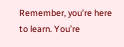Remember, you’re here to learn. You’re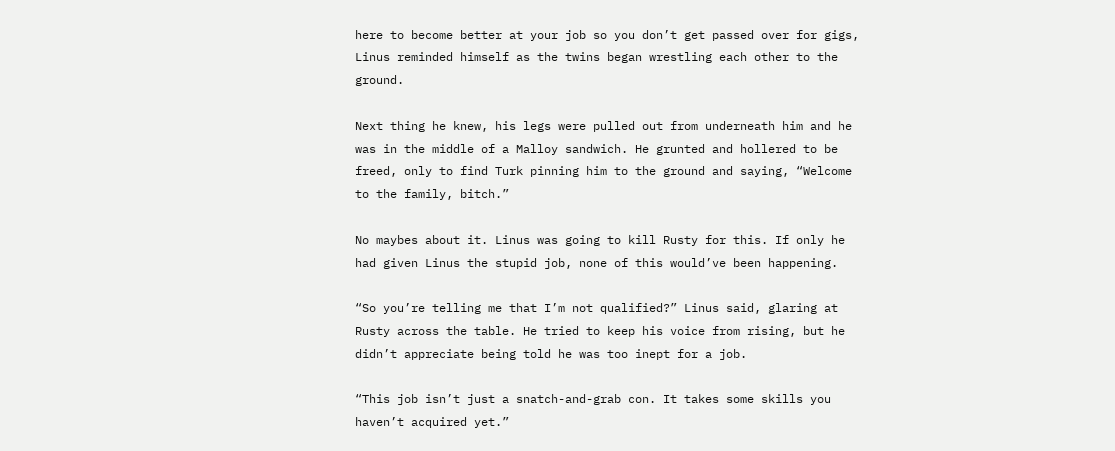here to become better at your job so you don’t get passed over for gigs, Linus reminded himself as the twins began wrestling each other to the ground.

Next thing he knew, his legs were pulled out from underneath him and he was in the middle of a Malloy sandwich. He grunted and hollered to be freed, only to find Turk pinning him to the ground and saying, “Welcome to the family, bitch.”

No maybes about it. Linus was going to kill Rusty for this. If only he had given Linus the stupid job, none of this would’ve been happening.

“So you’re telling me that I’m not qualified?” Linus said, glaring at Rusty across the table. He tried to keep his voice from rising, but he didn’t appreciate being told he was too inept for a job.

“This job isn’t just a snatch-and-grab con. It takes some skills you haven’t acquired yet.”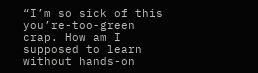“I’m so sick of this you’re-too-green crap. How am I supposed to learn without hands-on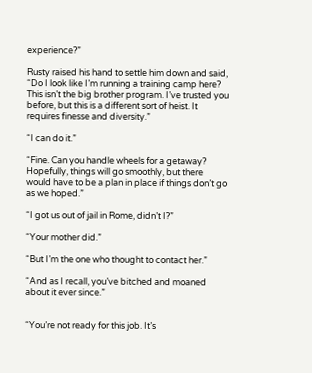experience?”

Rusty raised his hand to settle him down and said, “Do I look like I’m running a training camp here? This isn’t the big brother program. I’ve trusted you before, but this is a different sort of heist. It requires finesse and diversity.”

“I can do it.”

“Fine. Can you handle wheels for a getaway? Hopefully, things will go smoothly, but there would have to be a plan in place if things don’t go as we hoped.”

“I got us out of jail in Rome, didn’t I?”

“Your mother did.”

“But I’m the one who thought to contact her.”

“And as I recall, you’ve bitched and moaned about it ever since.”


“You’re not ready for this job. It’s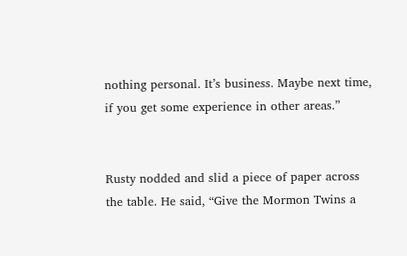nothing personal. It’s business. Maybe next time, if you get some experience in other areas.”


Rusty nodded and slid a piece of paper across the table. He said, “Give the Mormon Twins a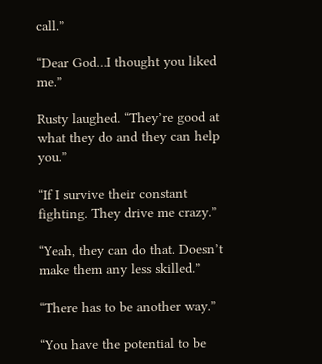call.”

“Dear God…I thought you liked me.”

Rusty laughed. “They’re good at what they do and they can help you.”

“If I survive their constant fighting. They drive me crazy.”

“Yeah, they can do that. Doesn’t make them any less skilled.”

“There has to be another way.”

“You have the potential to be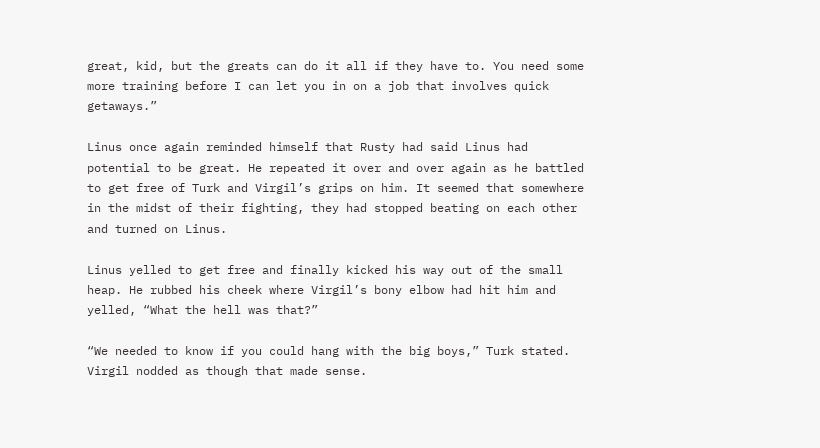great, kid, but the greats can do it all if they have to. You need some more training before I can let you in on a job that involves quick getaways.”

Linus once again reminded himself that Rusty had said Linus had potential to be great. He repeated it over and over again as he battled to get free of Turk and Virgil’s grips on him. It seemed that somewhere in the midst of their fighting, they had stopped beating on each other and turned on Linus.

Linus yelled to get free and finally kicked his way out of the small heap. He rubbed his cheek where Virgil’s bony elbow had hit him and yelled, “What the hell was that?”

“We needed to know if you could hang with the big boys,” Turk stated. Virgil nodded as though that made sense.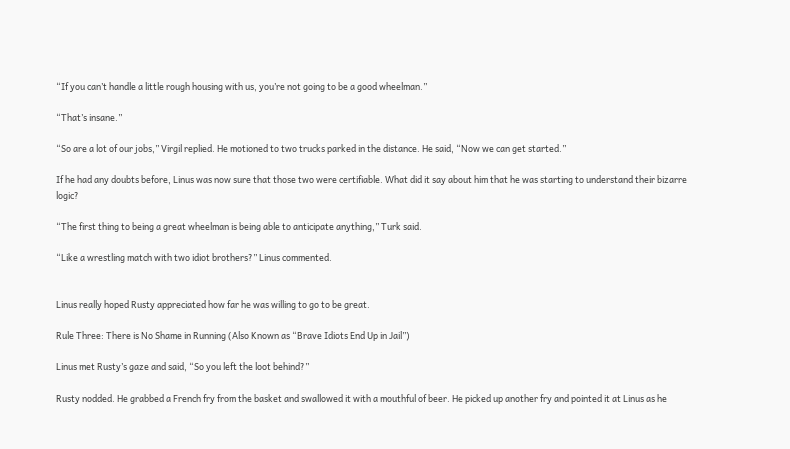“If you can’t handle a little rough housing with us, you’re not going to be a good wheelman.”

“That’s insane.”

“So are a lot of our jobs,” Virgil replied. He motioned to two trucks parked in the distance. He said, “Now we can get started.”

If he had any doubts before, Linus was now sure that those two were certifiable. What did it say about him that he was starting to understand their bizarre logic?

“The first thing to being a great wheelman is being able to anticipate anything,” Turk said.

“Like a wrestling match with two idiot brothers?” Linus commented.


Linus really hoped Rusty appreciated how far he was willing to go to be great.

Rule Three: There is No Shame in Running (Also Known as “Brave Idiots End Up in Jail”)

Linus met Rusty’s gaze and said, “So you left the loot behind?”

Rusty nodded. He grabbed a French fry from the basket and swallowed it with a mouthful of beer. He picked up another fry and pointed it at Linus as he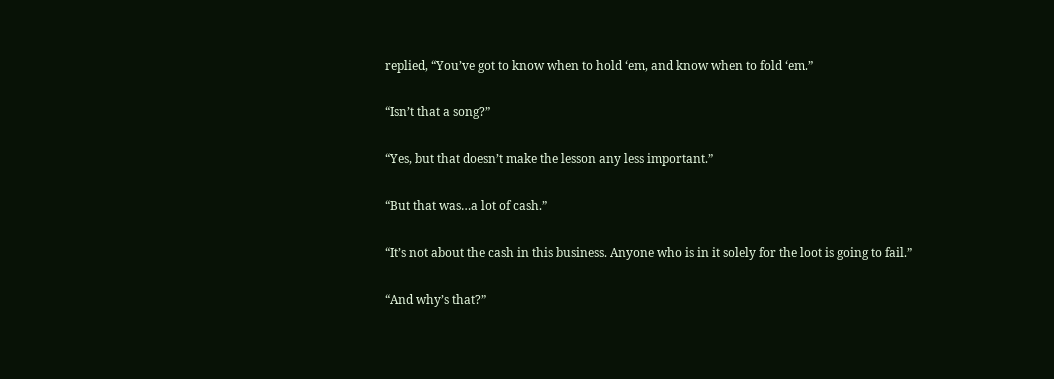replied, “You’ve got to know when to hold ‘em, and know when to fold ‘em.”

“Isn’t that a song?”

“Yes, but that doesn’t make the lesson any less important.”

“But that was…a lot of cash.”

“It’s not about the cash in this business. Anyone who is in it solely for the loot is going to fail.”

“And why’s that?”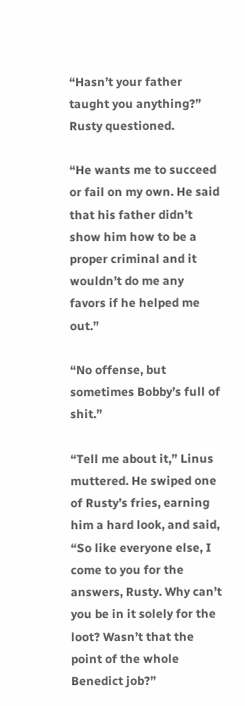“Hasn’t your father taught you anything?” Rusty questioned.

“He wants me to succeed or fail on my own. He said that his father didn’t show him how to be a proper criminal and it wouldn’t do me any favors if he helped me out.”

“No offense, but sometimes Bobby’s full of shit.”

“Tell me about it,” Linus muttered. He swiped one of Rusty’s fries, earning him a hard look, and said, “So like everyone else, I come to you for the answers, Rusty. Why can’t you be in it solely for the loot? Wasn’t that the point of the whole Benedict job?”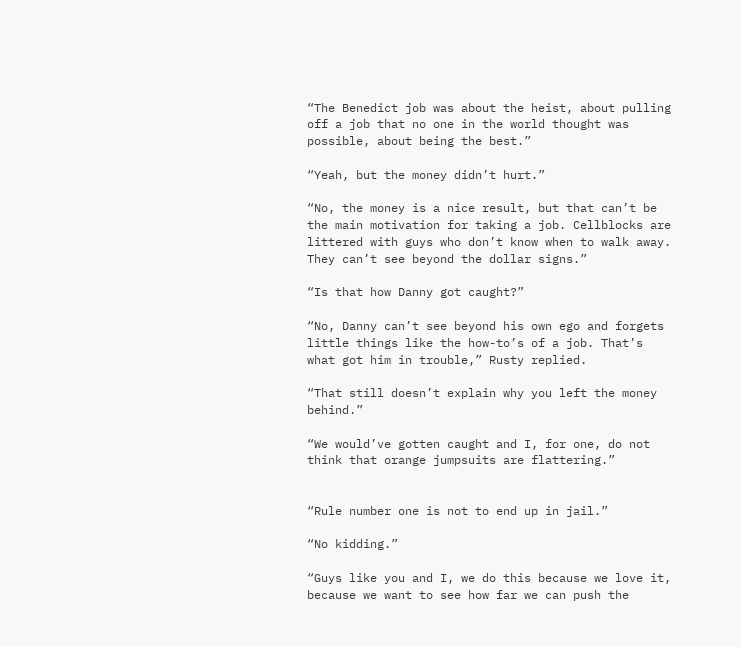“The Benedict job was about the heist, about pulling off a job that no one in the world thought was possible, about being the best.”

“Yeah, but the money didn’t hurt.”

“No, the money is a nice result, but that can’t be the main motivation for taking a job. Cellblocks are littered with guys who don’t know when to walk away. They can’t see beyond the dollar signs.”

“Is that how Danny got caught?”

“No, Danny can’t see beyond his own ego and forgets little things like the how-to’s of a job. That’s what got him in trouble,” Rusty replied.

“That still doesn’t explain why you left the money behind.”

“We would’ve gotten caught and I, for one, do not think that orange jumpsuits are flattering.”


“Rule number one is not to end up in jail.”

“No kidding.”

“Guys like you and I, we do this because we love it, because we want to see how far we can push the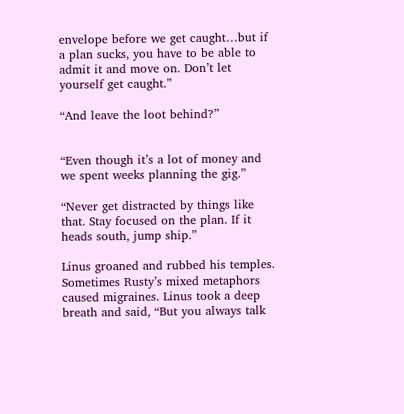envelope before we get caught…but if a plan sucks, you have to be able to admit it and move on. Don’t let yourself get caught.”

“And leave the loot behind?”


“Even though it’s a lot of money and we spent weeks planning the gig.”

“Never get distracted by things like that. Stay focused on the plan. If it heads south, jump ship.”

Linus groaned and rubbed his temples. Sometimes Rusty’s mixed metaphors caused migraines. Linus took a deep breath and said, “But you always talk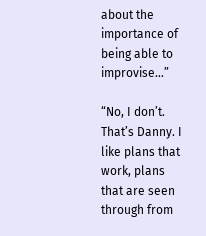about the importance of being able to improvise…”

“No, I don’t. That’s Danny. I like plans that work, plans that are seen through from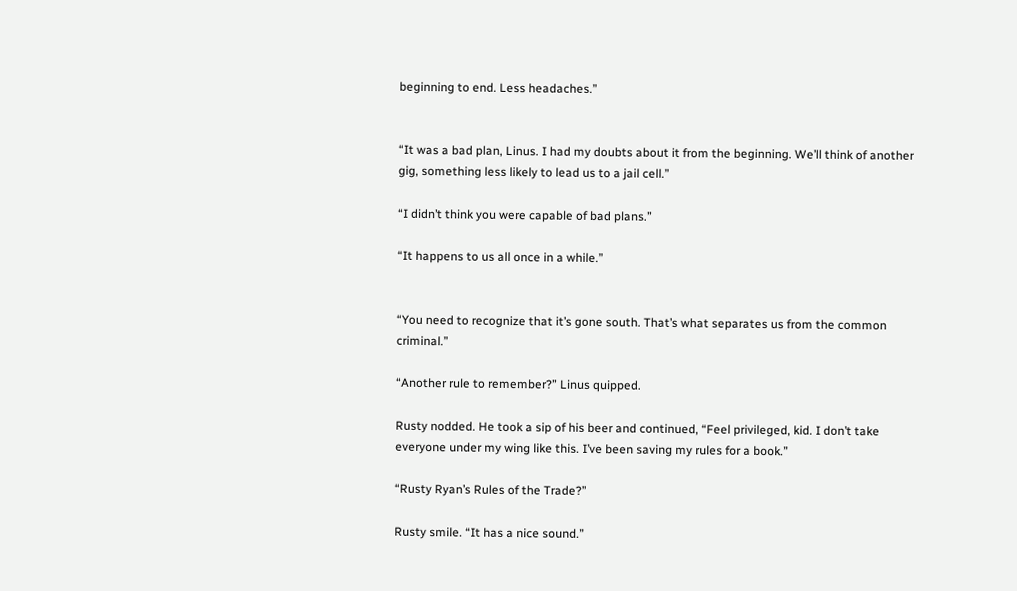beginning to end. Less headaches.”


“It was a bad plan, Linus. I had my doubts about it from the beginning. We’ll think of another gig, something less likely to lead us to a jail cell.”

“I didn’t think you were capable of bad plans.”

“It happens to us all once in a while.”


“You need to recognize that it’s gone south. That’s what separates us from the common criminal.”

“Another rule to remember?” Linus quipped.

Rusty nodded. He took a sip of his beer and continued, “Feel privileged, kid. I don’t take everyone under my wing like this. I’ve been saving my rules for a book.”

“Rusty Ryan’s Rules of the Trade?”

Rusty smile. “It has a nice sound.”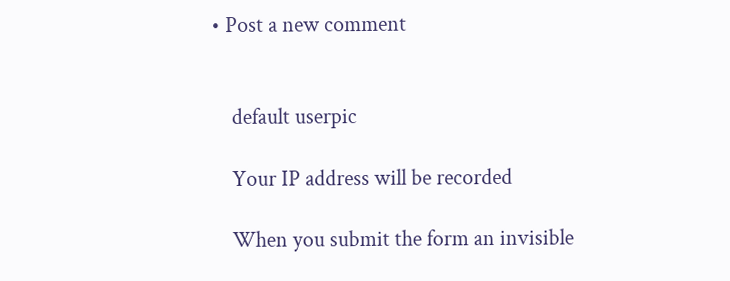• Post a new comment


    default userpic

    Your IP address will be recorded

    When you submit the form an invisible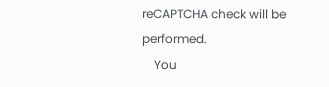reCAPTCHA check will be performed.
    You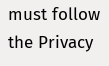must follow the Privacy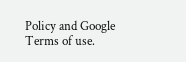Policy and Google Terms of use.